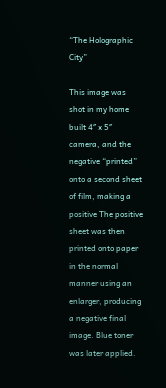“The Holographic City”

This image was shot in my home built 4″ x 5″ camera, and the negative “printed” onto a second sheet of film, making a positive The positive sheet was then printed onto paper in the normal manner using an enlarger, producing a negative final image. Blue toner was later applied.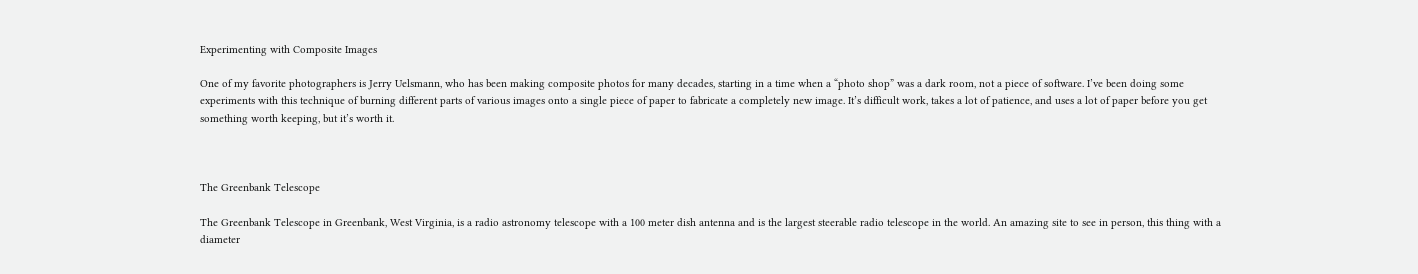Experimenting with Composite Images

One of my favorite photographers is Jerry Uelsmann, who has been making composite photos for many decades, starting in a time when a “photo shop” was a dark room, not a piece of software. I’ve been doing some experiments with this technique of burning different parts of various images onto a single piece of paper to fabricate a completely new image. It’s difficult work, takes a lot of patience, and uses a lot of paper before you get something worth keeping, but it’s worth it.



The Greenbank Telescope

The Greenbank Telescope in Greenbank, West Virginia, is a radio astronomy telescope with a 100 meter dish antenna and is the largest steerable radio telescope in the world. An amazing site to see in person, this thing with a diameter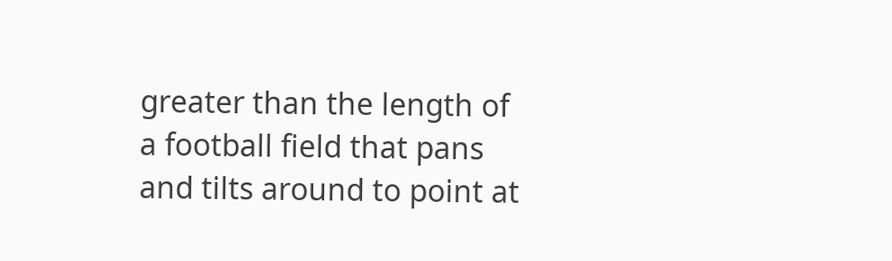greater than the length of a football field that pans and tilts around to point at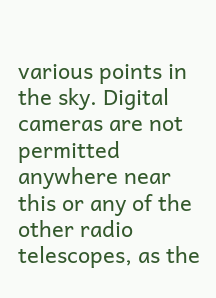various points in the sky. Digital cameras are not permitted anywhere near this or any of the other radio telescopes, as the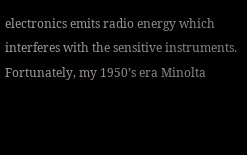electronics emits radio energy which interferes with the sensitive instruments. Fortunately, my 1950’s era Minolta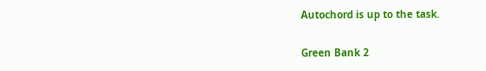Autochord is up to the task.

Green Bank 2